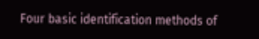Four basic identification methods of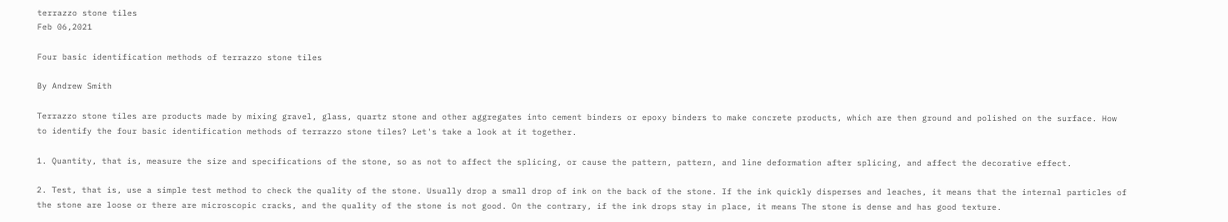terrazzo stone tiles
Feb 06,2021

Four basic identification methods of terrazzo stone tiles

By Andrew Smith

Terrazzo stone tiles are products made by mixing gravel, glass, quartz stone and other aggregates into cement binders or epoxy binders to make concrete products, which are then ground and polished on the surface. How to identify the four basic identification methods of terrazzo stone tiles? Let's take a look at it together.

1. Quantity, that is, measure the size and specifications of the stone, so as not to affect the splicing, or cause the pattern, pattern, and line deformation after splicing, and affect the decorative effect.

2. Test, that is, use a simple test method to check the quality of the stone. Usually drop a small drop of ink on the back of the stone. If the ink quickly disperses and leaches, it means that the internal particles of the stone are loose or there are microscopic cracks, and the quality of the stone is not good. On the contrary, if the ink drops stay in place, it means The stone is dense and has good texture.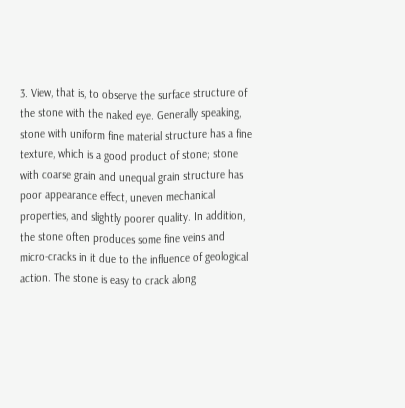3. View, that is, to observe the surface structure of the stone with the naked eye. Generally speaking, stone with uniform fine material structure has a fine texture, which is a good product of stone; stone with coarse grain and unequal grain structure has poor appearance effect, uneven mechanical properties, and slightly poorer quality. In addition, the stone often produces some fine veins and micro-cracks in it due to the influence of geological action. The stone is easy to crack along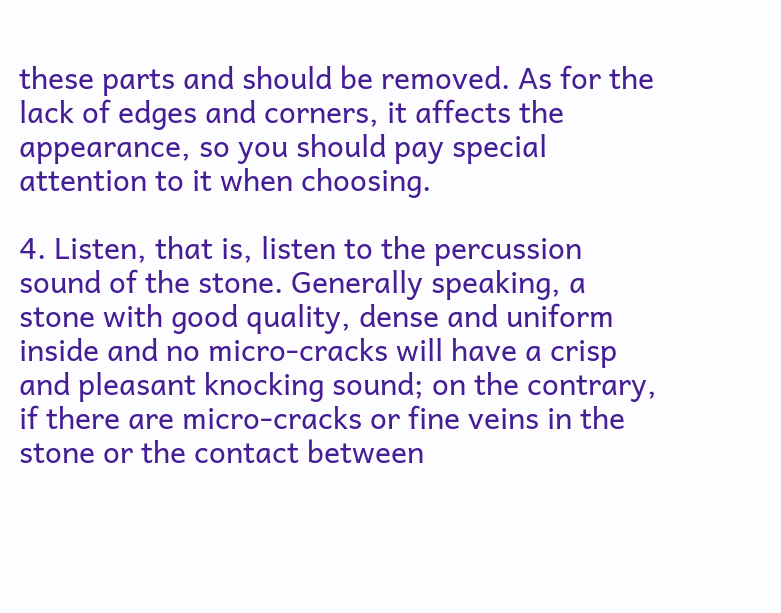these parts and should be removed. As for the lack of edges and corners, it affects the appearance, so you should pay special attention to it when choosing.

4. Listen, that is, listen to the percussion sound of the stone. Generally speaking, a stone with good quality, dense and uniform inside and no micro-cracks will have a crisp and pleasant knocking sound; on the contrary, if there are micro-cracks or fine veins in the stone or the contact between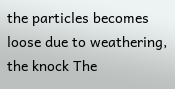the particles becomes loose due to weathering, the knock The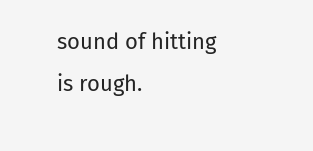sound of hitting is rough.